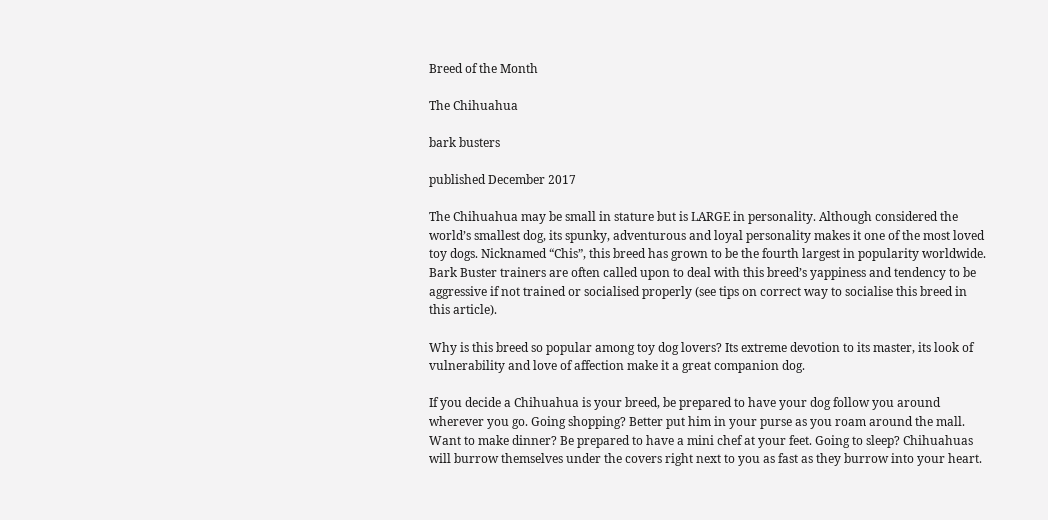Breed of the Month

The Chihuahua

bark busters

published December 2017

The Chihuahua may be small in stature but is LARGE in personality. Although considered the world’s smallest dog, its spunky, adventurous and loyal personality makes it one of the most loved toy dogs. Nicknamed “Chis”, this breed has grown to be the fourth largest in popularity worldwide. Bark Buster trainers are often called upon to deal with this breed’s yappiness and tendency to be aggressive if not trained or socialised properly (see tips on correct way to socialise this breed in this article).

Why is this breed so popular among toy dog lovers? Its extreme devotion to its master, its look of vulnerability and love of affection make it a great companion dog.

If you decide a Chihuahua is your breed, be prepared to have your dog follow you around wherever you go. Going shopping? Better put him in your purse as you roam around the mall. Want to make dinner? Be prepared to have a mini chef at your feet. Going to sleep? Chihuahuas will burrow themselves under the covers right next to you as fast as they burrow into your heart.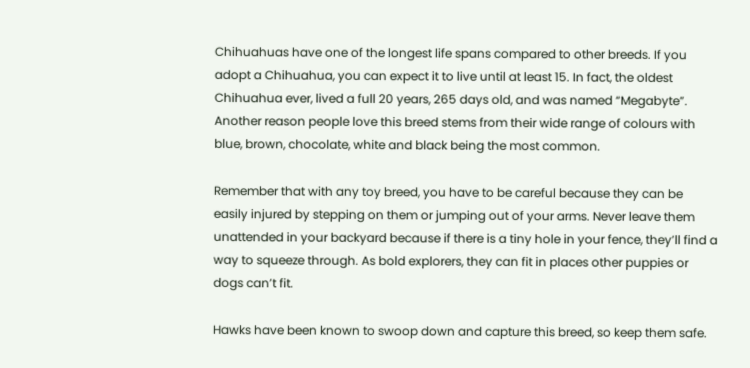Chihuahuas have one of the longest life spans compared to other breeds. If you adopt a Chihuahua, you can expect it to live until at least 15. In fact, the oldest Chihuahua ever, lived a full 20 years, 265 days old, and was named “Megabyte”. Another reason people love this breed stems from their wide range of colours with blue, brown, chocolate, white and black being the most common.

Remember that with any toy breed, you have to be careful because they can be easily injured by stepping on them or jumping out of your arms. Never leave them unattended in your backyard because if there is a tiny hole in your fence, they’ll find a way to squeeze through. As bold explorers, they can fit in places other puppies or dogs can’t fit.

Hawks have been known to swoop down and capture this breed, so keep them safe.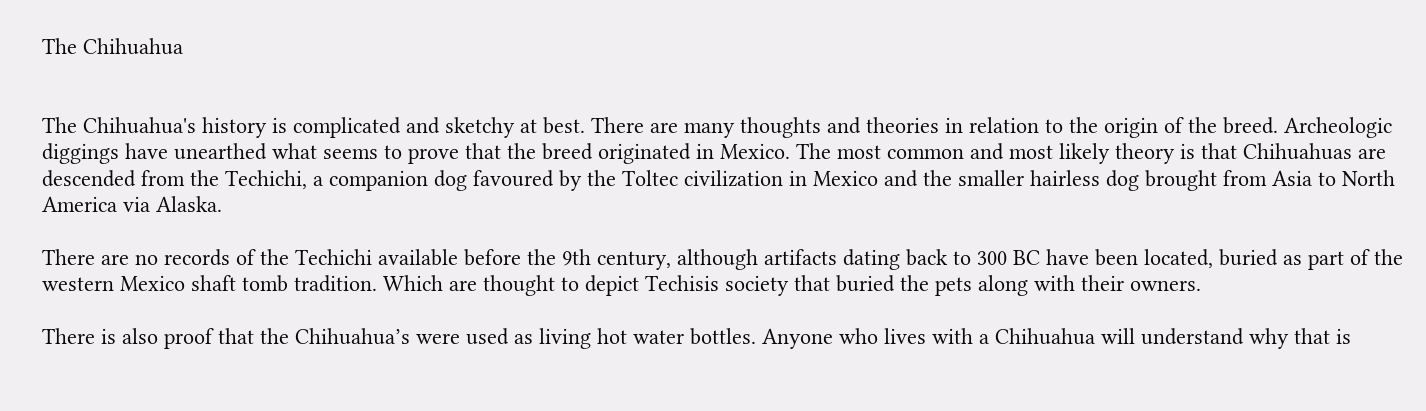The Chihuahua


The Chihuahua's history is complicated and sketchy at best. There are many thoughts and theories in relation to the origin of the breed. Archeologic diggings have unearthed what seems to prove that the breed originated in Mexico. The most common and most likely theory is that Chihuahuas are descended from the Techichi, a companion dog favoured by the Toltec civilization in Mexico and the smaller hairless dog brought from Asia to North America via Alaska.

There are no records of the Techichi available before the 9th century, although artifacts dating back to 300 BC have been located, buried as part of the western Mexico shaft tomb tradition. Which are thought to depict Techisis society that buried the pets along with their owners.

There is also proof that the Chihuahua’s were used as living hot water bottles. Anyone who lives with a Chihuahua will understand why that is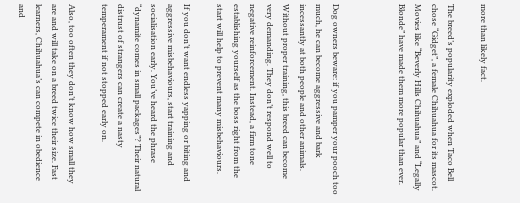more than likely fact.

The breed’s popularity exploded when Taco Bell chose “Gidget”, a female Chihuahua for its mascot. Movies like “Beverly Hills Chihuahua” and “Legally Blonde” have made them more popular than ever.



Dog owners beware: if you pamper your pooch too much, he can become aggressive and bark incessantly at both people and other animals. Without proper training, this breed can become very demanding. They don’t respond well to negative reinforcement. Instead, a firm tone establishing yourself as the boss right from the start will help to prevent many misbehaviours.

If you don’t want endless yapping or biting and aggressive misbehaviours, start training and socialisation early. You’ve heard the phrase “dynamite comes in small packages”? Their natural distrust of strangers can create a nasty temperament if not stopped early on.

Also, too often they don’t know how small they are and will take on a breed twice their size. Fast learners, Chihuahua’s can compete in obedience and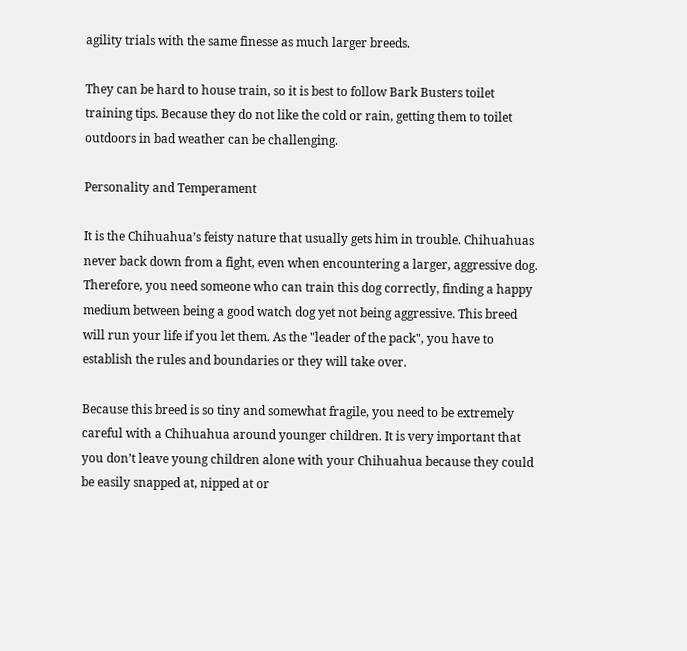agility trials with the same finesse as much larger breeds.

They can be hard to house train, so it is best to follow Bark Busters toilet training tips. Because they do not like the cold or rain, getting them to toilet outdoors in bad weather can be challenging.

Personality and Temperament

It is the Chihuahua’s feisty nature that usually gets him in trouble. Chihuahuas never back down from a fight, even when encountering a larger, aggressive dog. Therefore, you need someone who can train this dog correctly, finding a happy medium between being a good watch dog yet not being aggressive. This breed will run your life if you let them. As the "leader of the pack", you have to establish the rules and boundaries or they will take over.

Because this breed is so tiny and somewhat fragile, you need to be extremely careful with a Chihuahua around younger children. It is very important that you don’t leave young children alone with your Chihuahua because they could be easily snapped at, nipped at or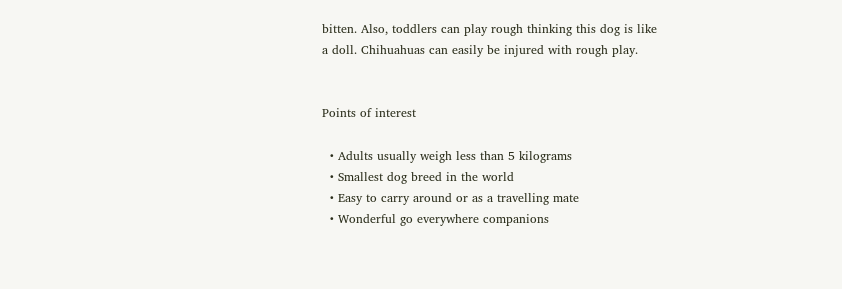bitten. Also, toddlers can play rough thinking this dog is like a doll. Chihuahuas can easily be injured with rough play.


Points of interest

  • Adults usually weigh less than 5 kilograms
  • Smallest dog breed in the world
  • Easy to carry around or as a travelling mate
  • Wonderful go everywhere companions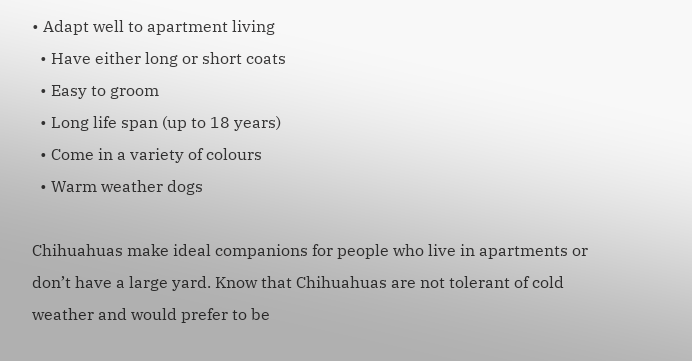• Adapt well to apartment living
  • Have either long or short coats
  • Easy to groom
  • Long life span (up to 18 years)
  • Come in a variety of colours
  • Warm weather dogs

Chihuahuas make ideal companions for people who live in apartments or don’t have a large yard. Know that Chihuahuas are not tolerant of cold weather and would prefer to be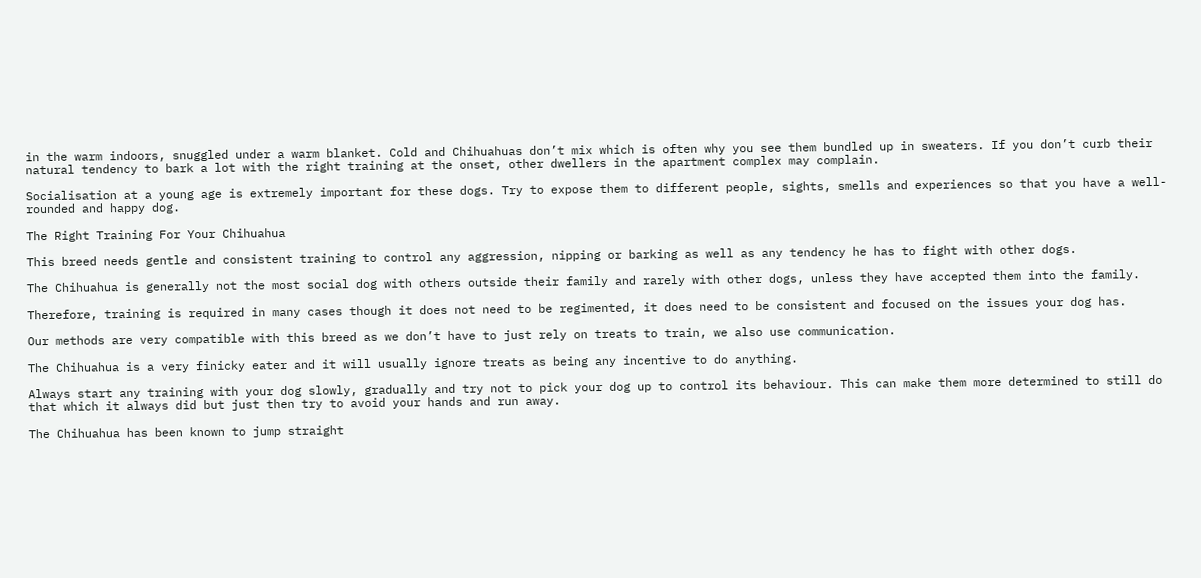in the warm indoors, snuggled under a warm blanket. Cold and Chihuahuas don’t mix which is often why you see them bundled up in sweaters. If you don’t curb their natural tendency to bark a lot with the right training at the onset, other dwellers in the apartment complex may complain.

Socialisation at a young age is extremely important for these dogs. Try to expose them to different people, sights, smells and experiences so that you have a well-rounded and happy dog.

The Right Training For Your Chihuahua

This breed needs gentle and consistent training to control any aggression, nipping or barking as well as any tendency he has to fight with other dogs.

The Chihuahua is generally not the most social dog with others outside their family and rarely with other dogs, unless they have accepted them into the family.

Therefore, training is required in many cases though it does not need to be regimented, it does need to be consistent and focused on the issues your dog has.

Our methods are very compatible with this breed as we don’t have to just rely on treats to train, we also use communication.

The Chihuahua is a very finicky eater and it will usually ignore treats as being any incentive to do anything.

Always start any training with your dog slowly, gradually and try not to pick your dog up to control its behaviour. This can make them more determined to still do that which it always did but just then try to avoid your hands and run away.

The Chihuahua has been known to jump straight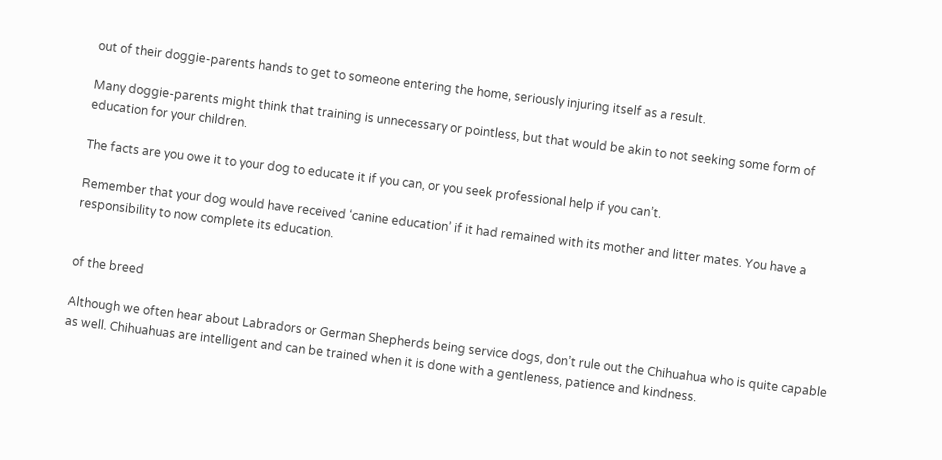out of their doggie-parents hands to get to someone entering the home, seriously injuring itself as a result.

Many doggie-parents might think that training is unnecessary or pointless, but that would be akin to not seeking some form of education for your children.

The facts are you owe it to your dog to educate it if you can, or you seek professional help if you can’t.

Remember that your dog would have received ‘canine education’ if it had remained with its mother and litter mates. You have a responsibility to now complete its education.


of the breed

Although we often hear about Labradors or German Shepherds being service dogs, don’t rule out the Chihuahua who is quite capable as well. Chihuahuas are intelligent and can be trained when it is done with a gentleness, patience and kindness.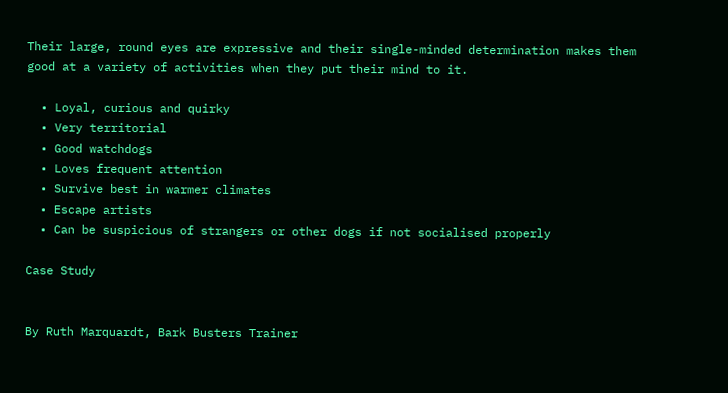Their large, round eyes are expressive and their single-minded determination makes them good at a variety of activities when they put their mind to it.

  • Loyal, curious and quirky
  • Very territorial
  • Good watchdogs
  • Loves frequent attention
  • Survive best in warmer climates
  • Escape artists
  • Can be suspicious of strangers or other dogs if not socialised properly

Case Study


By Ruth Marquardt, Bark Busters Trainer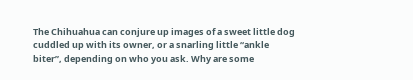The Chihuahua can conjure up images of a sweet little dog cuddled up with its owner, or a snarling little “ankle biter”, depending on who you ask. Why are some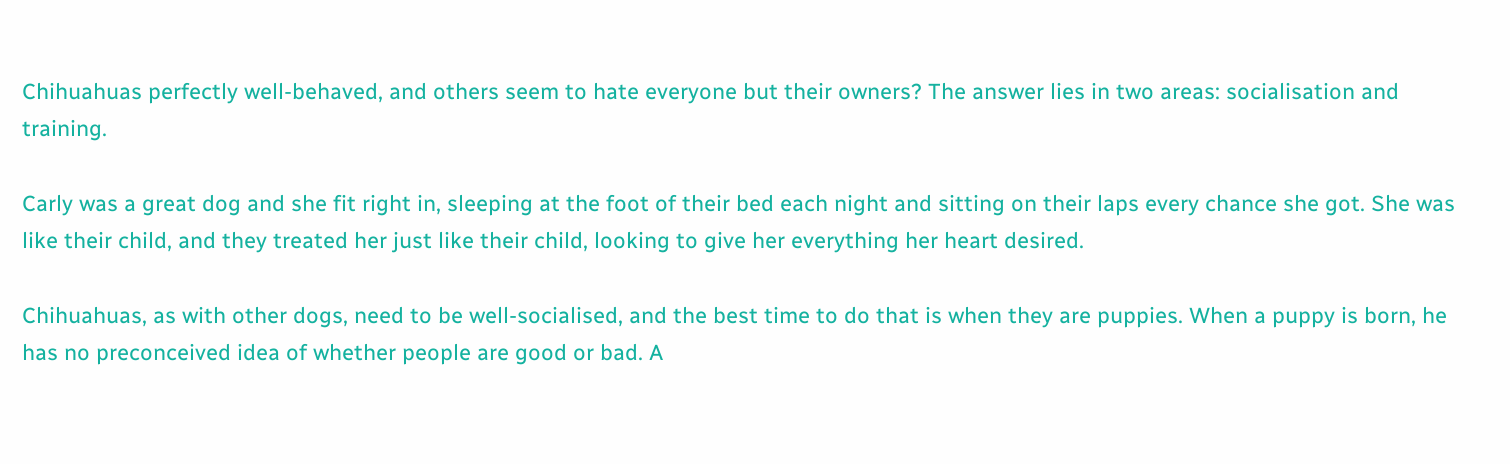Chihuahuas perfectly well-behaved, and others seem to hate everyone but their owners? The answer lies in two areas: socialisation and training.

Carly was a great dog and she fit right in, sleeping at the foot of their bed each night and sitting on their laps every chance she got. She was like their child, and they treated her just like their child, looking to give her everything her heart desired.

Chihuahuas, as with other dogs, need to be well-socialised, and the best time to do that is when they are puppies. When a puppy is born, he has no preconceived idea of whether people are good or bad. A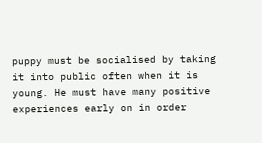puppy must be socialised by taking it into public often when it is young. He must have many positive experiences early on in order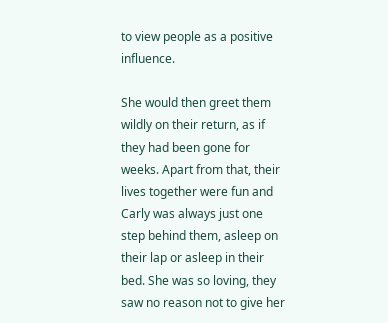to view people as a positive influence.

She would then greet them wildly on their return, as if they had been gone for weeks. Apart from that, their lives together were fun and Carly was always just one step behind them, asleep on their lap or asleep in their bed. She was so loving, they saw no reason not to give her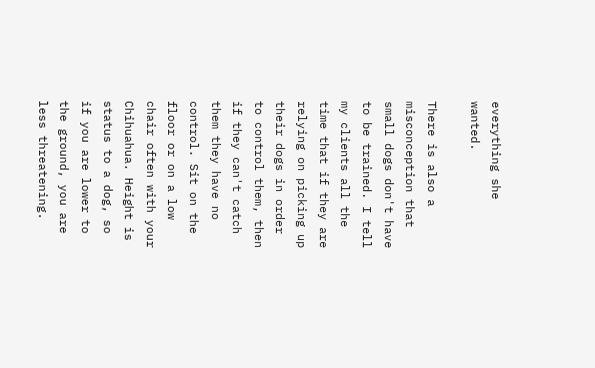everything she wanted.

There is also a misconception that small dogs don't have to be trained. I tell my clients all the time that if they are relying on picking up their dogs in order to control them, then if they can't catch them they have no control. Sit on the floor or on a low chair often with your Chihuahua. Height is status to a dog, so if you are lower to the ground, you are less threatening.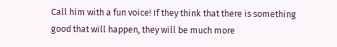Call him with a fun voice! If they think that there is something good that will happen, they will be much more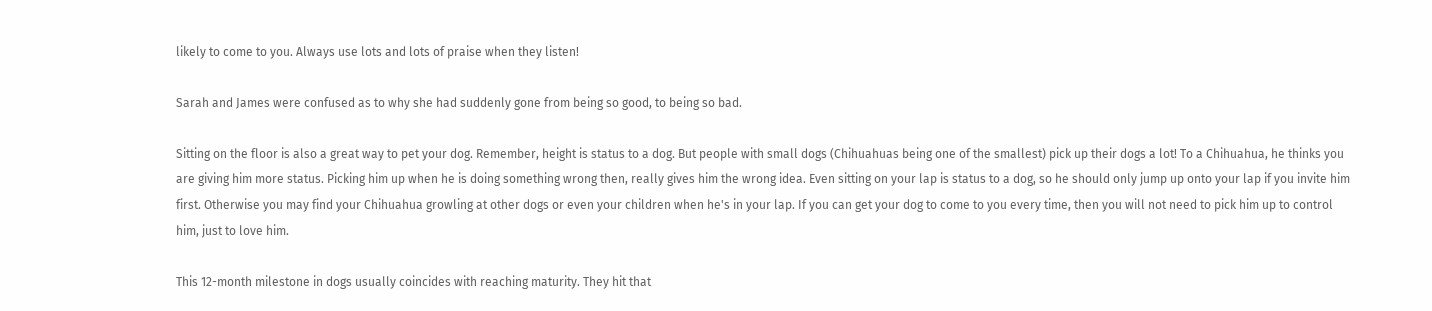likely to come to you. Always use lots and lots of praise when they listen!

Sarah and James were confused as to why she had suddenly gone from being so good, to being so bad.

Sitting on the floor is also a great way to pet your dog. Remember, height is status to a dog. But people with small dogs (Chihuahuas being one of the smallest) pick up their dogs a lot! To a Chihuahua, he thinks you are giving him more status. Picking him up when he is doing something wrong then, really gives him the wrong idea. Even sitting on your lap is status to a dog, so he should only jump up onto your lap if you invite him first. Otherwise you may find your Chihuahua growling at other dogs or even your children when he's in your lap. If you can get your dog to come to you every time, then you will not need to pick him up to control him, just to love him.

This 12-month milestone in dogs usually coincides with reaching maturity. They hit that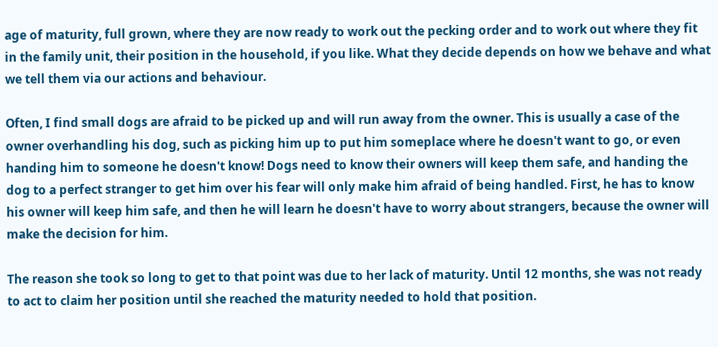age of maturity, full grown, where they are now ready to work out the pecking order and to work out where they fit in the family unit, their position in the household, if you like. What they decide depends on how we behave and what we tell them via our actions and behaviour.

Often, I find small dogs are afraid to be picked up and will run away from the owner. This is usually a case of the owner overhandling his dog, such as picking him up to put him someplace where he doesn't want to go, or even handing him to someone he doesn't know! Dogs need to know their owners will keep them safe, and handing the dog to a perfect stranger to get him over his fear will only make him afraid of being handled. First, he has to know his owner will keep him safe, and then he will learn he doesn't have to worry about strangers, because the owner will make the decision for him.

The reason she took so long to get to that point was due to her lack of maturity. Until 12 months, she was not ready to act to claim her position until she reached the maturity needed to hold that position.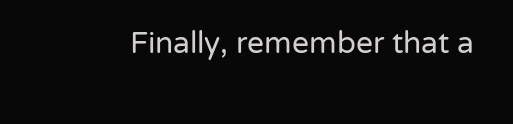Finally, remember that a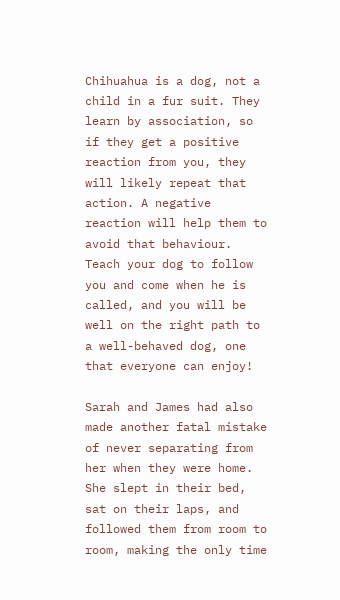Chihuahua is a dog, not a child in a fur suit. They learn by association, so if they get a positive reaction from you, they will likely repeat that action. A negative reaction will help them to avoid that behaviour. Teach your dog to follow you and come when he is called, and you will be well on the right path to a well-behaved dog, one that everyone can enjoy!

Sarah and James had also made another fatal mistake of never separating from her when they were home. She slept in their bed, sat on their laps, and followed them from room to room, making the only time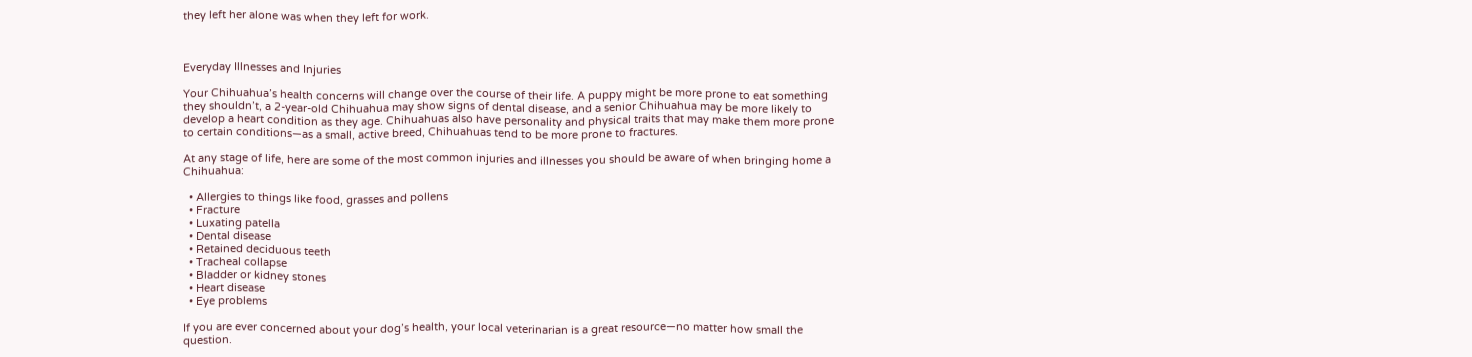they left her alone was when they left for work.



Everyday Illnesses and Injuries

Your Chihuahua’s health concerns will change over the course of their life. A puppy might be more prone to eat something they shouldn’t, a 2-year-old Chihuahua may show signs of dental disease, and a senior Chihuahua may be more likely to develop a heart condition as they age. Chihuahuas also have personality and physical traits that may make them more prone to certain conditions—as a small, active breed, Chihuahuas tend to be more prone to fractures.

At any stage of life, here are some of the most common injuries and illnesses you should be aware of when bringing home a Chihuahua:

  • Allergies to things like food, grasses and pollens
  • Fracture
  • Luxating patella
  • Dental disease
  • Retained deciduous teeth
  • Tracheal collapse
  • Bladder or kidney stones
  • Heart disease
  • Eye problems

If you are ever concerned about your dog’s health, your local veterinarian is a great resource—no matter how small the question.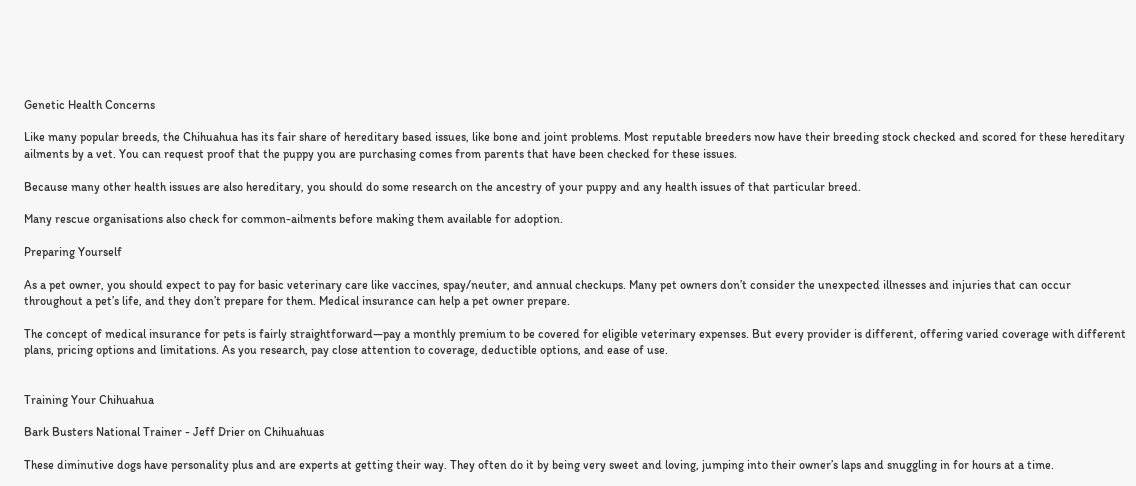Genetic Health Concerns

Like many popular breeds, the Chihuahua has its fair share of hereditary based issues, like bone and joint problems. Most reputable breeders now have their breeding stock checked and scored for these hereditary ailments by a vet. You can request proof that the puppy you are purchasing comes from parents that have been checked for these issues.

Because many other health issues are also hereditary, you should do some research on the ancestry of your puppy and any health issues of that particular breed.

Many rescue organisations also check for common-ailments before making them available for adoption.

Preparing Yourself

As a pet owner, you should expect to pay for basic veterinary care like vaccines, spay/neuter, and annual checkups. Many pet owners don’t consider the unexpected illnesses and injuries that can occur throughout a pet’s life, and they don’t prepare for them. Medical insurance can help a pet owner prepare.

The concept of medical insurance for pets is fairly straightforward—pay a monthly premium to be covered for eligible veterinary expenses. But every provider is different, offering varied coverage with different plans, pricing options and limitations. As you research, pay close attention to coverage, deductible options, and ease of use.


Training Your Chihuahua

Bark Busters National Trainer - Jeff Drier on Chihuahuas

These diminutive dogs have personality plus and are experts at getting their way. They often do it by being very sweet and loving, jumping into their owner’s laps and snuggling in for hours at a time.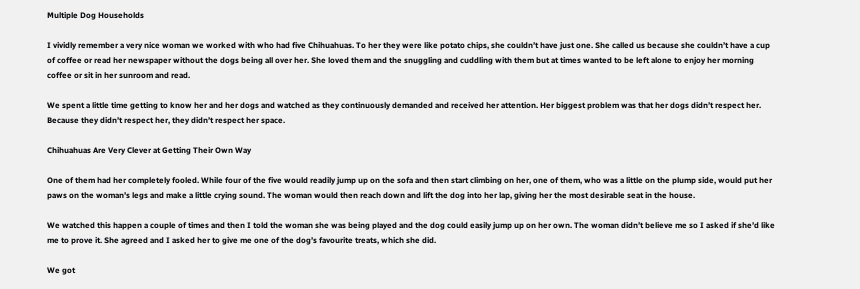Multiple Dog Households

I vividly remember a very nice woman we worked with who had five Chihuahuas. To her they were like potato chips, she couldn’t have just one. She called us because she couldn’t have a cup of coffee or read her newspaper without the dogs being all over her. She loved them and the snuggling and cuddling with them but at times wanted to be left alone to enjoy her morning coffee or sit in her sunroom and read.

We spent a little time getting to know her and her dogs and watched as they continuously demanded and received her attention. Her biggest problem was that her dogs didn’t respect her. Because they didn’t respect her, they didn’t respect her space.

Chihuahuas Are Very Clever at Getting Their Own Way

One of them had her completely fooled. While four of the five would readily jump up on the sofa and then start climbing on her, one of them, who was a little on the plump side, would put her paws on the woman’s legs and make a little crying sound. The woman would then reach down and lift the dog into her lap, giving her the most desirable seat in the house.

We watched this happen a couple of times and then I told the woman she was being played and the dog could easily jump up on her own. The woman didn’t believe me so I asked if she’d like me to prove it. She agreed and I asked her to give me one of the dog’s favourite treats, which she did.

We got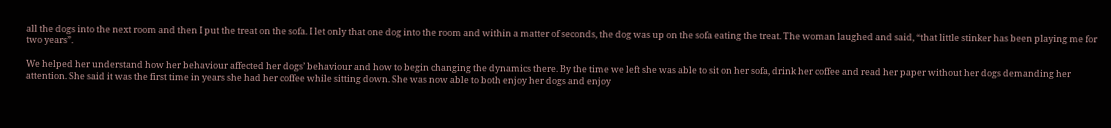all the dogs into the next room and then I put the treat on the sofa. I let only that one dog into the room and within a matter of seconds, the dog was up on the sofa eating the treat. The woman laughed and said, “that little stinker has been playing me for two years”.

We helped her understand how her behaviour affected her dogs’ behaviour and how to begin changing the dynamics there. By the time we left she was able to sit on her sofa, drink her coffee and read her paper without her dogs demanding her attention. She said it was the first time in years she had her coffee while sitting down. She was now able to both enjoy her dogs and enjoy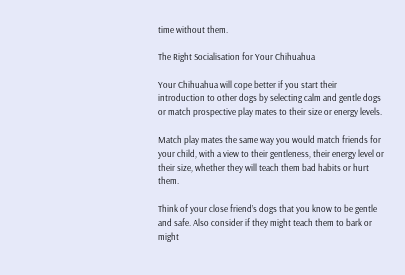time without them.

The Right Socialisation for Your Chihuahua

Your Chihuahua will cope better if you start their introduction to other dogs by selecting calm and gentle dogs or match prospective play mates to their size or energy levels.

Match play mates the same way you would match friends for your child, with a view to their gentleness, their energy level or their size, whether they will teach them bad habits or hurt them.

Think of your close friend’s dogs that you know to be gentle and safe. Also consider if they might teach them to bark or might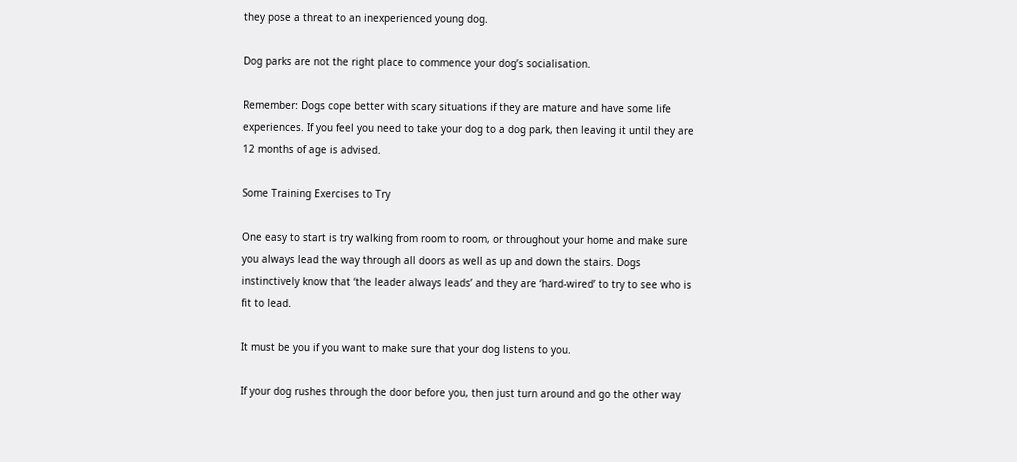they pose a threat to an inexperienced young dog.

Dog parks are not the right place to commence your dog’s socialisation.

Remember: Dogs cope better with scary situations if they are mature and have some life experiences. If you feel you need to take your dog to a dog park, then leaving it until they are 12 months of age is advised.

Some Training Exercises to Try

One easy to start is try walking from room to room, or throughout your home and make sure you always lead the way through all doors as well as up and down the stairs. Dogs instinctively know that ‘the leader always leads’ and they are ‘hard-wired’ to try to see who is fit to lead.

It must be you if you want to make sure that your dog listens to you.

If your dog rushes through the door before you, then just turn around and go the other way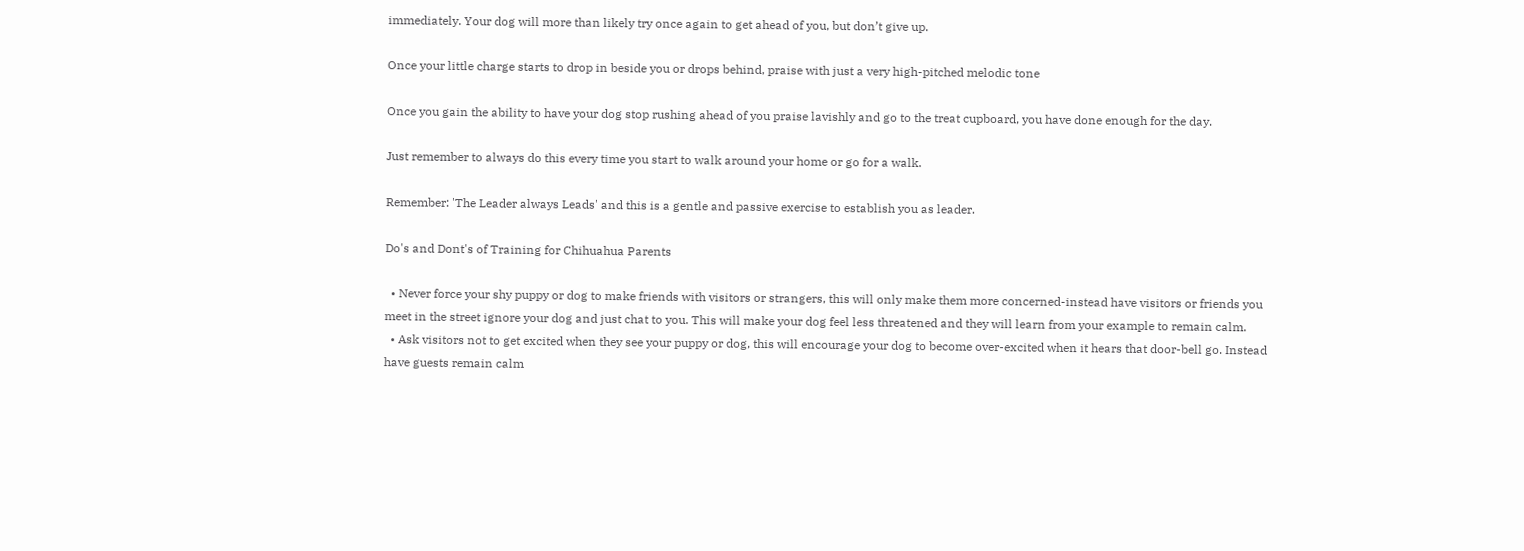immediately. Your dog will more than likely try once again to get ahead of you, but don’t give up.

Once your little charge starts to drop in beside you or drops behind, praise with just a very high-pitched melodic tone

Once you gain the ability to have your dog stop rushing ahead of you praise lavishly and go to the treat cupboard, you have done enough for the day.

Just remember to always do this every time you start to walk around your home or go for a walk.

Remember: 'The Leader always Leads' and this is a gentle and passive exercise to establish you as leader.

Do's and Dont's of Training for Chihuahua Parents

  • Never force your shy puppy or dog to make friends with visitors or strangers, this will only make them more concerned-instead have visitors or friends you meet in the street ignore your dog and just chat to you. This will make your dog feel less threatened and they will learn from your example to remain calm.
  • Ask visitors not to get excited when they see your puppy or dog, this will encourage your dog to become over-excited when it hears that door-bell go. Instead have guests remain calm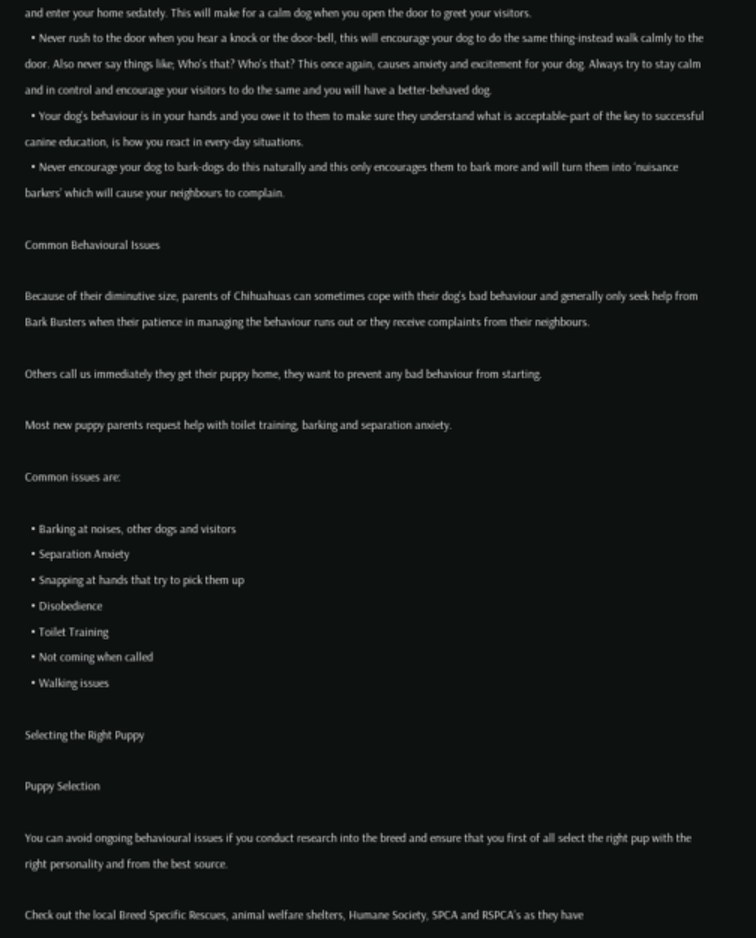and enter your home sedately. This will make for a calm dog when you open the door to greet your visitors.
  • Never rush to the door when you hear a knock or the door-bell, this will encourage your dog to do the same thing-instead walk calmly to the door. Also never say things like; Who's that? Who's that? This once again, causes anxiety and excitement for your dog. Always try to stay calm and in control and encourage your visitors to do the same and you will have a better-behaved dog.
  • Your dog’s behaviour is in your hands and you owe it to them to make sure they understand what is acceptable-part of the key to successful canine education, is how you react in every-day situations.
  • Never encourage your dog to bark-dogs do this naturally and this only encourages them to bark more and will turn them into ‘nuisance barkers’ which will cause your neighbours to complain.

Common Behavioural Issues

Because of their diminutive size, parents of Chihuahuas can sometimes cope with their dog’s bad behaviour and generally only seek help from Bark Busters when their patience in managing the behaviour runs out or they receive complaints from their neighbours.

Others call us immediately they get their puppy home, they want to prevent any bad behaviour from starting.

Most new puppy parents request help with toilet training, barking and separation anxiety.

Common issues are:

  • Barking at noises, other dogs and visitors
  • Separation Anxiety
  • Snapping at hands that try to pick them up
  • Disobedience
  • Toilet Training
  • Not coming when called
  • Walking issues

Selecting the Right Puppy

Puppy Selection

You can avoid ongoing behavioural issues if you conduct research into the breed and ensure that you first of all select the right pup with the right personality and from the best source.

Check out the local Breed Specific Rescues, animal welfare shelters, Humane Society, SPCA and RSPCA’s as they have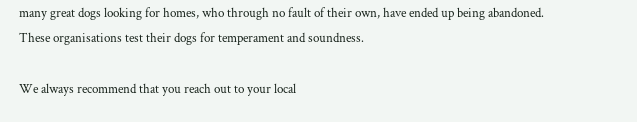many great dogs looking for homes, who through no fault of their own, have ended up being abandoned. These organisations test their dogs for temperament and soundness.

We always recommend that you reach out to your local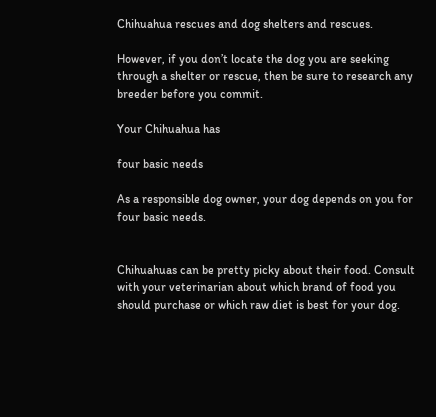Chihuahua rescues and dog shelters and rescues.

However, if you don’t locate the dog you are seeking through a shelter or rescue, then be sure to research any breeder before you commit.

Your Chihuahua has

four basic needs

As a responsible dog owner, your dog depends on you for four basic needs.


Chihuahuas can be pretty picky about their food. Consult with your veterinarian about which brand of food you should purchase or which raw diet is best for your dog.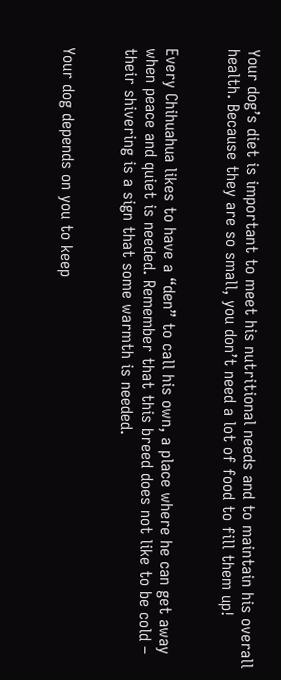Your dog’s diet is important to meet his nutritional needs and to maintain his overall health. Because they are so small, you don’t need a lot of food to fill them up!


Every Chihuahua likes to have a “den” to call his own, a place where he can get away when peace and quiet is needed. Remember that this breed does not like to be cold – their shivering is a sign that some warmth is needed.


Your dog depends on you to keep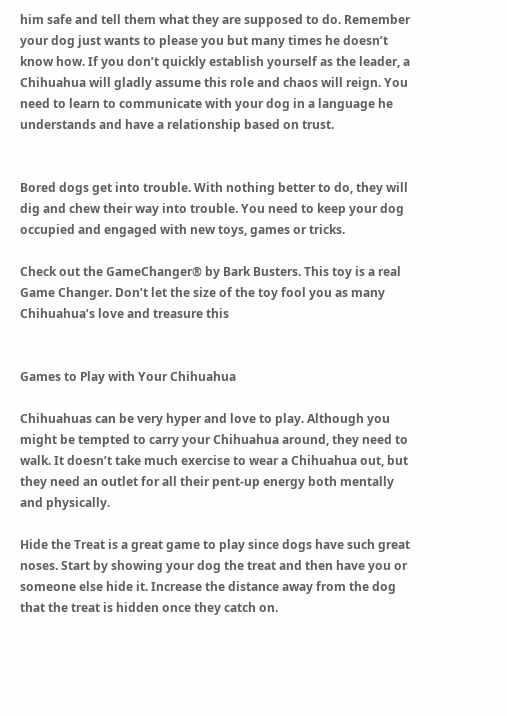him safe and tell them what they are supposed to do. Remember your dog just wants to please you but many times he doesn’t know how. If you don’t quickly establish yourself as the leader, a Chihuahua will gladly assume this role and chaos will reign. You need to learn to communicate with your dog in a language he understands and have a relationship based on trust.


Bored dogs get into trouble. With nothing better to do, they will dig and chew their way into trouble. You need to keep your dog occupied and engaged with new toys, games or tricks.

Check out the GameChanger® by Bark Busters. This toy is a real Game Changer. Don’t let the size of the toy fool you as many Chihuahua’s love and treasure this


Games to Play with Your Chihuahua

Chihuahuas can be very hyper and love to play. Although you might be tempted to carry your Chihuahua around, they need to walk. It doesn’t take much exercise to wear a Chihuahua out, but they need an outlet for all their pent-up energy both mentally and physically.

Hide the Treat is a great game to play since dogs have such great noses. Start by showing your dog the treat and then have you or someone else hide it. Increase the distance away from the dog that the treat is hidden once they catch on.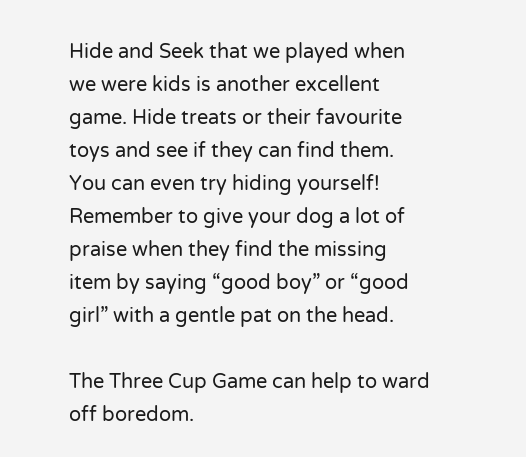Hide and Seek that we played when we were kids is another excellent game. Hide treats or their favourite toys and see if they can find them. You can even try hiding yourself! Remember to give your dog a lot of praise when they find the missing item by saying “good boy” or “good girl” with a gentle pat on the head.

The Three Cup Game can help to ward off boredom.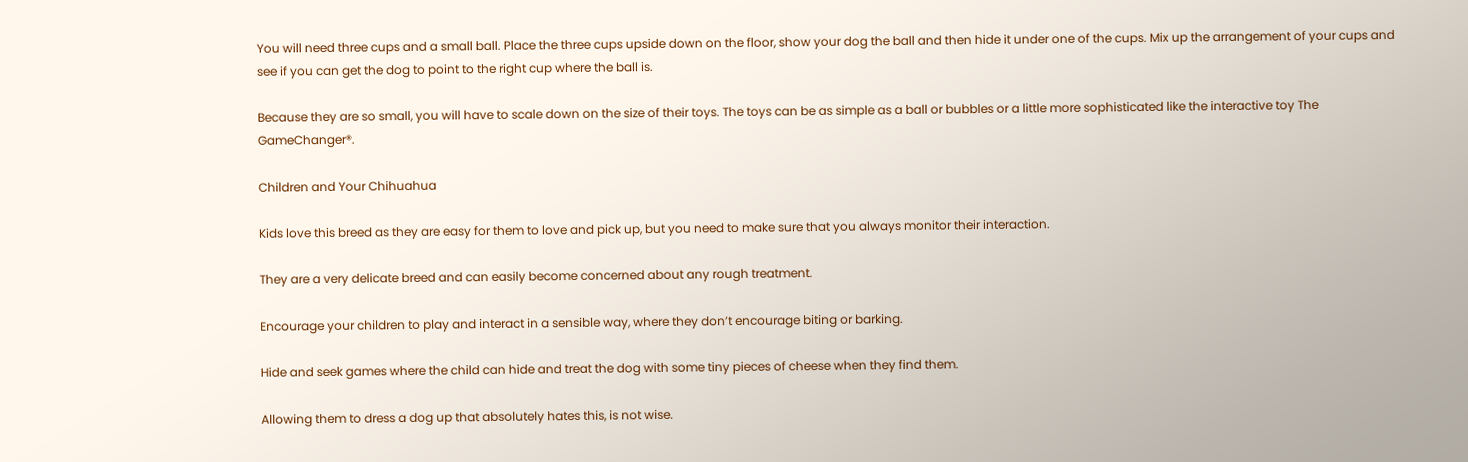You will need three cups and a small ball. Place the three cups upside down on the floor, show your dog the ball and then hide it under one of the cups. Mix up the arrangement of your cups and see if you can get the dog to point to the right cup where the ball is.

Because they are so small, you will have to scale down on the size of their toys. The toys can be as simple as a ball or bubbles or a little more sophisticated like the interactive toy The GameChanger®.

Children and Your Chihuahua

Kids love this breed as they are easy for them to love and pick up, but you need to make sure that you always monitor their interaction.

They are a very delicate breed and can easily become concerned about any rough treatment.

Encourage your children to play and interact in a sensible way, where they don’t encourage biting or barking.

Hide and seek games where the child can hide and treat the dog with some tiny pieces of cheese when they find them.

Allowing them to dress a dog up that absolutely hates this, is not wise.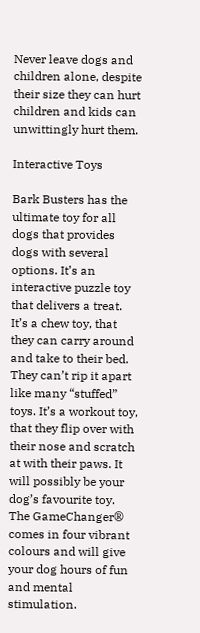Never leave dogs and children alone, despite their size they can hurt children and kids can unwittingly hurt them.

Interactive Toys

Bark Busters has the ultimate toy for all dogs that provides dogs with several options. It’s an interactive puzzle toy that delivers a treat. It’s a chew toy, that they can carry around and take to their bed. They can’t rip it apart like many “stuffed” toys. It’s a workout toy, that they flip over with their nose and scratch at with their paws. It will possibly be your dog’s favourite toy. The GameChanger® comes in four vibrant colours and will give your dog hours of fun and mental stimulation.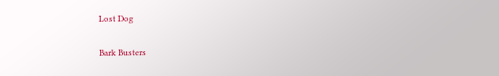Lost Dog

Bark Busters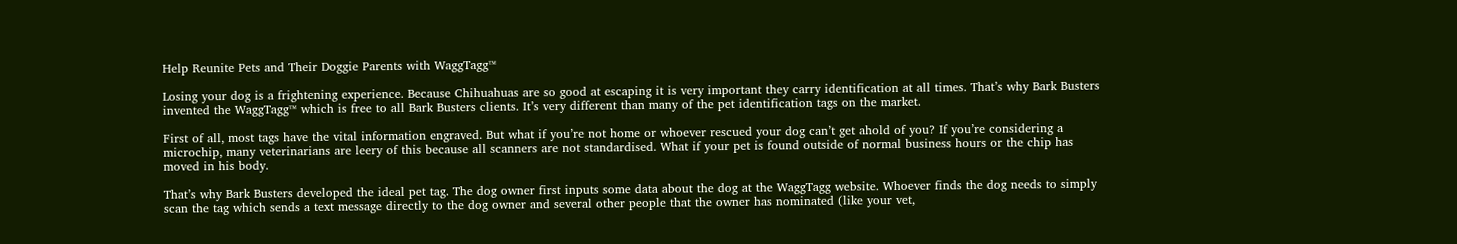Help Reunite Pets and Their Doggie Parents with WaggTagg™

Losing your dog is a frightening experience. Because Chihuahuas are so good at escaping it is very important they carry identification at all times. That’s why Bark Busters invented the WaggTagg™ which is free to all Bark Busters clients. It’s very different than many of the pet identification tags on the market.

First of all, most tags have the vital information engraved. But what if you’re not home or whoever rescued your dog can’t get ahold of you? If you’re considering a microchip, many veterinarians are leery of this because all scanners are not standardised. What if your pet is found outside of normal business hours or the chip has moved in his body.

That’s why Bark Busters developed the ideal pet tag. The dog owner first inputs some data about the dog at the WaggTagg website. Whoever finds the dog needs to simply scan the tag which sends a text message directly to the dog owner and several other people that the owner has nominated (like your vet,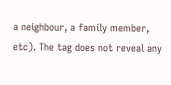a neighbour, a family member, etc). The tag does not reveal any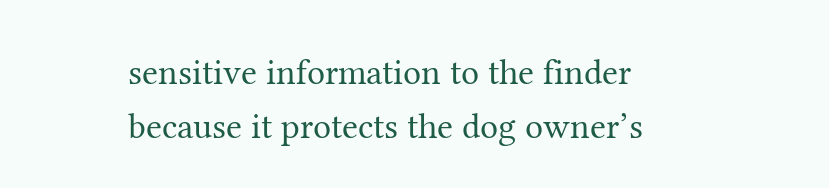sensitive information to the finder because it protects the dog owner’s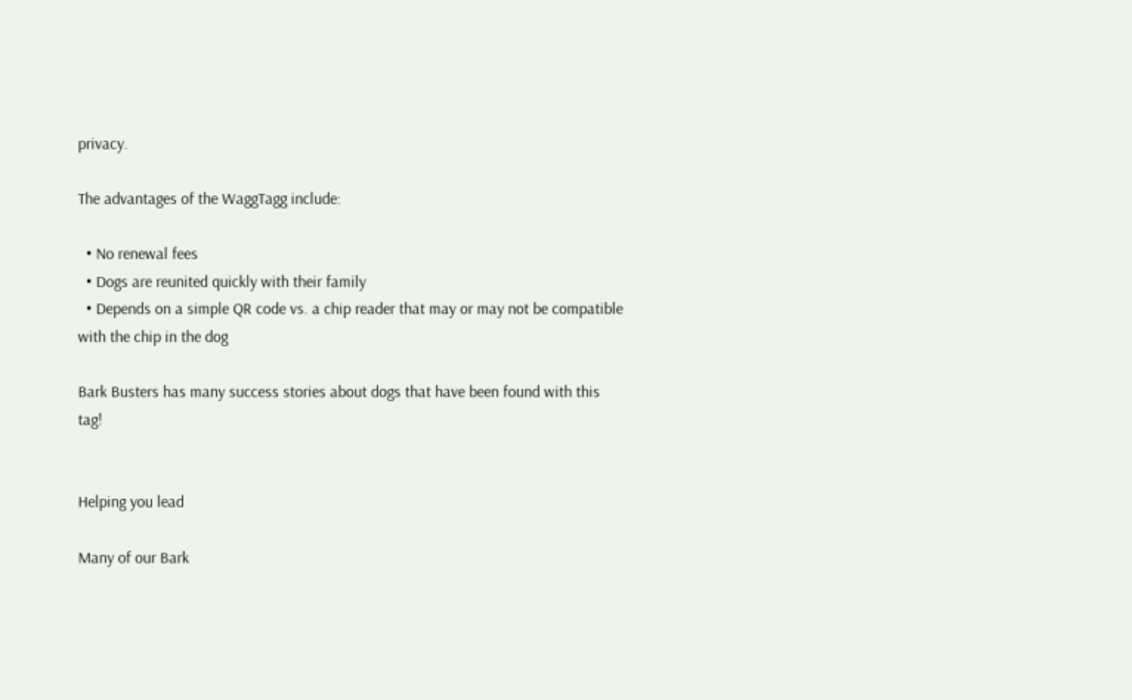privacy.

The advantages of the WaggTagg include:

  • No renewal fees
  • Dogs are reunited quickly with their family
  • Depends on a simple QR code vs. a chip reader that may or may not be compatible with the chip in the dog

Bark Busters has many success stories about dogs that have been found with this tag!


Helping you lead

Many of our Bark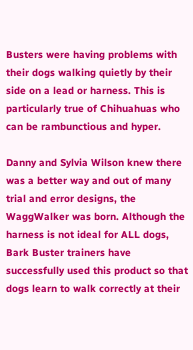Busters were having problems with their dogs walking quietly by their side on a lead or harness. This is particularly true of Chihuahuas who can be rambunctious and hyper.

Danny and Sylvia Wilson knew there was a better way and out of many trial and error designs, the WaggWalker was born. Although the harness is not ideal for ALL dogs, Bark Buster trainers have successfully used this product so that dogs learn to walk correctly at their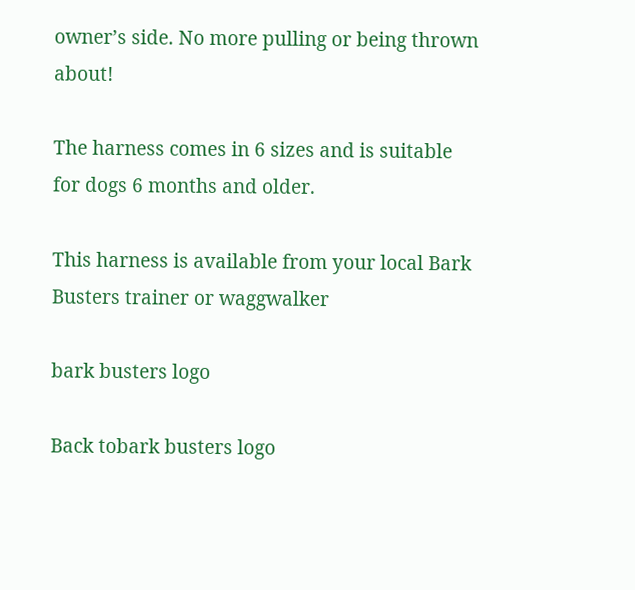owner’s side. No more pulling or being thrown about!

The harness comes in 6 sizes and is suitable for dogs 6 months and older.

This harness is available from your local Bark Busters trainer or waggwalker

bark busters logo

Back tobark busters logo